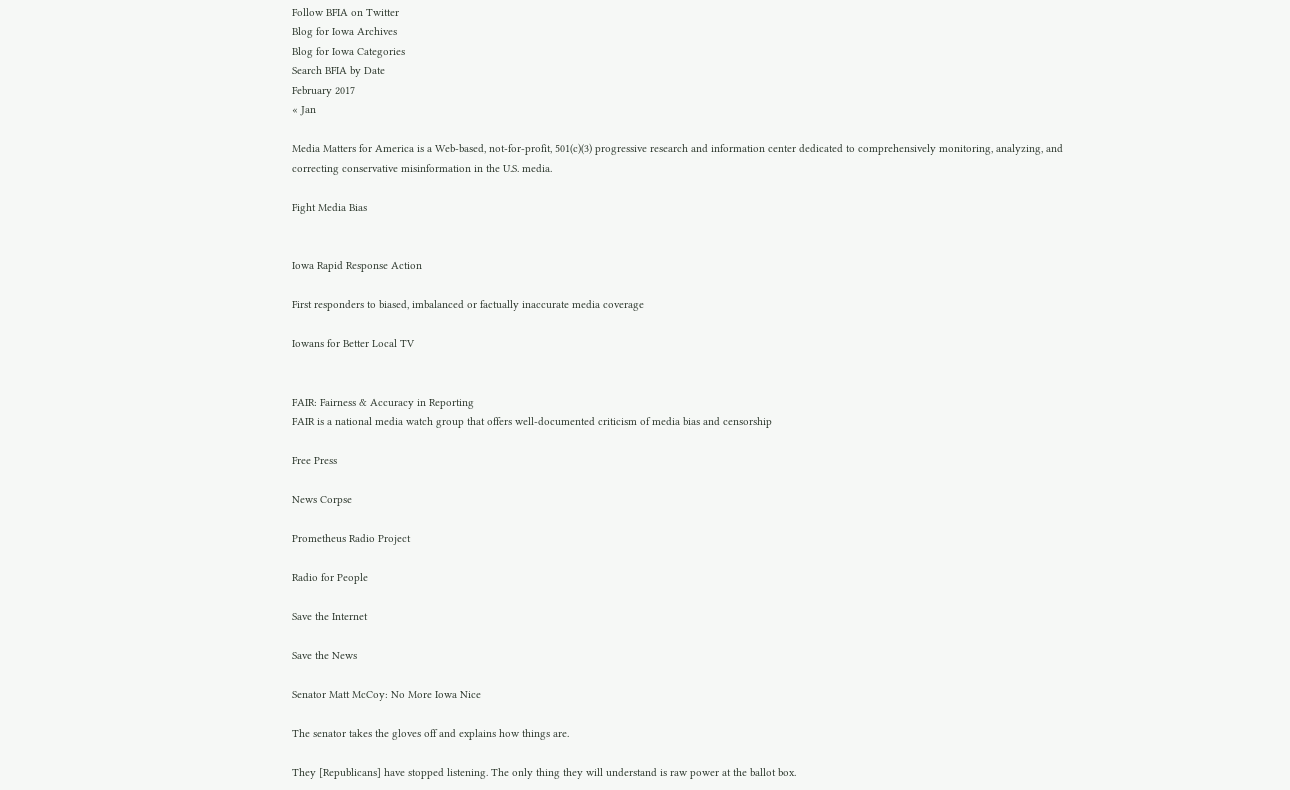Follow BFIA on Twitter
Blog for Iowa Archives
Blog for Iowa Categories
Search BFIA by Date
February 2017
« Jan

Media Matters for America is a Web-based, not-for-profit, 501(c)(3) progressive research and information center dedicated to comprehensively monitoring, analyzing, and correcting conservative misinformation in the U.S. media.

Fight Media Bias


Iowa Rapid Response Action

First responders to biased, imbalanced or factually inaccurate media coverage

Iowans for Better Local TV


FAIR: Fairness & Accuracy in Reporting
FAIR is a national media watch group that offers well-documented criticism of media bias and censorship

Free Press

News Corpse

Prometheus Radio Project

Radio for People

Save the Internet

Save the News

Senator Matt McCoy: No More Iowa Nice

The senator takes the gloves off and explains how things are.

They [Republicans] have stopped listening. The only thing they will understand is raw power at the ballot box.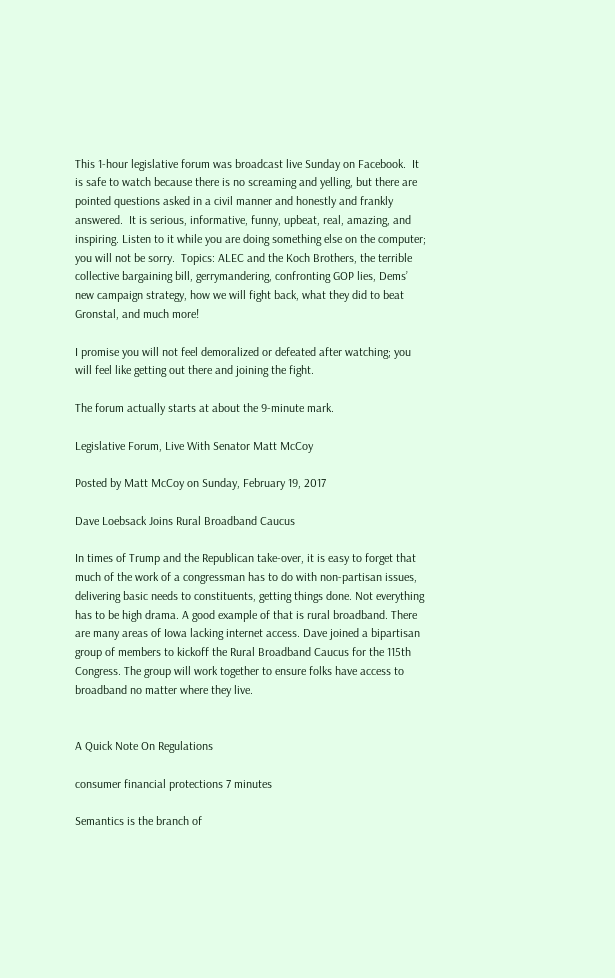This 1-hour legislative forum was broadcast live Sunday on Facebook.  It is safe to watch because there is no screaming and yelling, but there are pointed questions asked in a civil manner and honestly and frankly answered.  It is serious, informative, funny, upbeat, real, amazing, and inspiring. Listen to it while you are doing something else on the computer; you will not be sorry.  Topics: ALEC and the Koch Brothers, the terrible collective bargaining bill, gerrymandering, confronting GOP lies, Dems’ new campaign strategy, how we will fight back, what they did to beat Gronstal, and much more!

I promise you will not feel demoralized or defeated after watching; you will feel like getting out there and joining the fight.

The forum actually starts at about the 9-minute mark.

Legislative Forum, Live With Senator Matt McCoy

Posted by Matt McCoy on Sunday, February 19, 2017

Dave Loebsack Joins Rural Broadband Caucus

In times of Trump and the Republican take-over, it is easy to forget that much of the work of a congressman has to do with non-partisan issues, delivering basic needs to constituents, getting things done. Not everything has to be high drama. A good example of that is rural broadband. There are many areas of Iowa lacking internet access. Dave joined a bipartisan group of members to kickoff the Rural Broadband Caucus for the 115th Congress. The group will work together to ensure folks have access to broadband no matter where they live.


A Quick Note On Regulations

consumer financial protections 7 minutes

Semantics is the branch of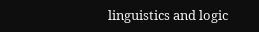linguistics and logic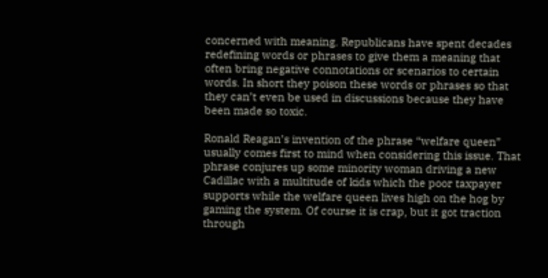concerned with meaning. Republicans have spent decades redefining words or phrases to give them a meaning that often bring negative connotations or scenarios to certain words. In short they poison these words or phrases so that they can’t even be used in discussions because they have been made so toxic.

Ronald Reagan’s invention of the phrase “welfare queen” usually comes first to mind when considering this issue. That phrase conjures up some minority woman driving a new Cadillac with a multitude of kids which the poor taxpayer supports while the welfare queen lives high on the hog by gaming the system. Of course it is crap, but it got traction through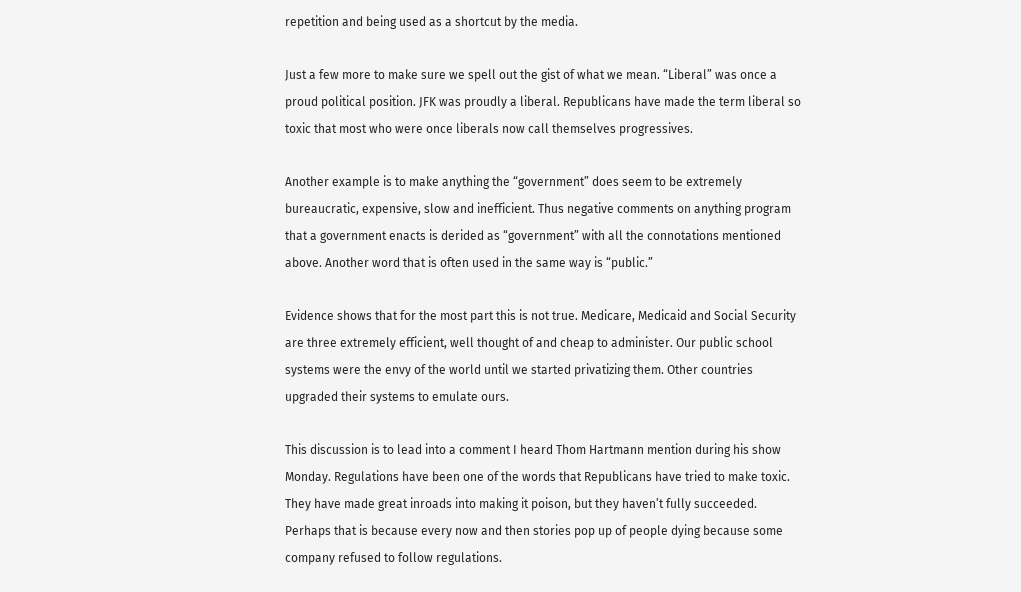repetition and being used as a shortcut by the media.

Just a few more to make sure we spell out the gist of what we mean. “Liberal” was once a proud political position. JFK was proudly a liberal. Republicans have made the term liberal so toxic that most who were once liberals now call themselves progressives.

Another example is to make anything the “government” does seem to be extremely bureaucratic, expensive, slow and inefficient. Thus negative comments on anything program that a government enacts is derided as “government” with all the connotations mentioned above. Another word that is often used in the same way is “public.”

Evidence shows that for the most part this is not true. Medicare, Medicaid and Social Security are three extremely efficient, well thought of and cheap to administer. Our public school systems were the envy of the world until we started privatizing them. Other countries upgraded their systems to emulate ours.

This discussion is to lead into a comment I heard Thom Hartmann mention during his show Monday. Regulations have been one of the words that Republicans have tried to make toxic. They have made great inroads into making it poison, but they haven’t fully succeeded. Perhaps that is because every now and then stories pop up of people dying because some company refused to follow regulations.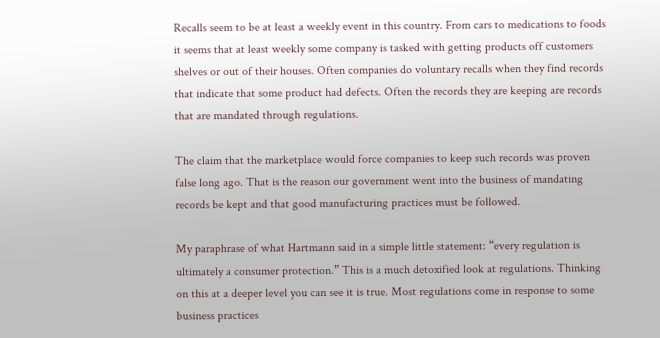Recalls seem to be at least a weekly event in this country. From cars to medications to foods it seems that at least weekly some company is tasked with getting products off customers shelves or out of their houses. Often companies do voluntary recalls when they find records that indicate that some product had defects. Often the records they are keeping are records that are mandated through regulations.

The claim that the marketplace would force companies to keep such records was proven false long ago. That is the reason our government went into the business of mandating records be kept and that good manufacturing practices must be followed.

My paraphrase of what Hartmann said in a simple little statement: “every regulation is ultimately a consumer protection.” This is a much detoxified look at regulations. Thinking on this at a deeper level you can see it is true. Most regulations come in response to some business practices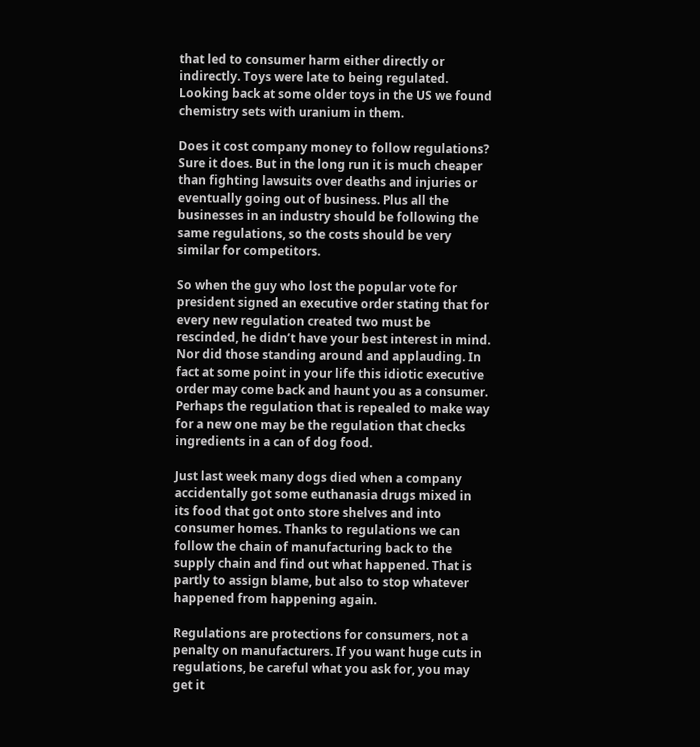that led to consumer harm either directly or indirectly. Toys were late to being regulated. Looking back at some older toys in the US we found chemistry sets with uranium in them.

Does it cost company money to follow regulations? Sure it does. But in the long run it is much cheaper than fighting lawsuits over deaths and injuries or eventually going out of business. Plus all the businesses in an industry should be following the same regulations, so the costs should be very similar for competitors.

So when the guy who lost the popular vote for president signed an executive order stating that for every new regulation created two must be rescinded, he didn’t have your best interest in mind. Nor did those standing around and applauding. In fact at some point in your life this idiotic executive order may come back and haunt you as a consumer. Perhaps the regulation that is repealed to make way for a new one may be the regulation that checks ingredients in a can of dog food.

Just last week many dogs died when a company accidentally got some euthanasia drugs mixed in its food that got onto store shelves and into consumer homes. Thanks to regulations we can follow the chain of manufacturing back to the supply chain and find out what happened. That is partly to assign blame, but also to stop whatever happened from happening again.

Regulations are protections for consumers, not a penalty on manufacturers. If you want huge cuts in regulations, be careful what you ask for, you may get it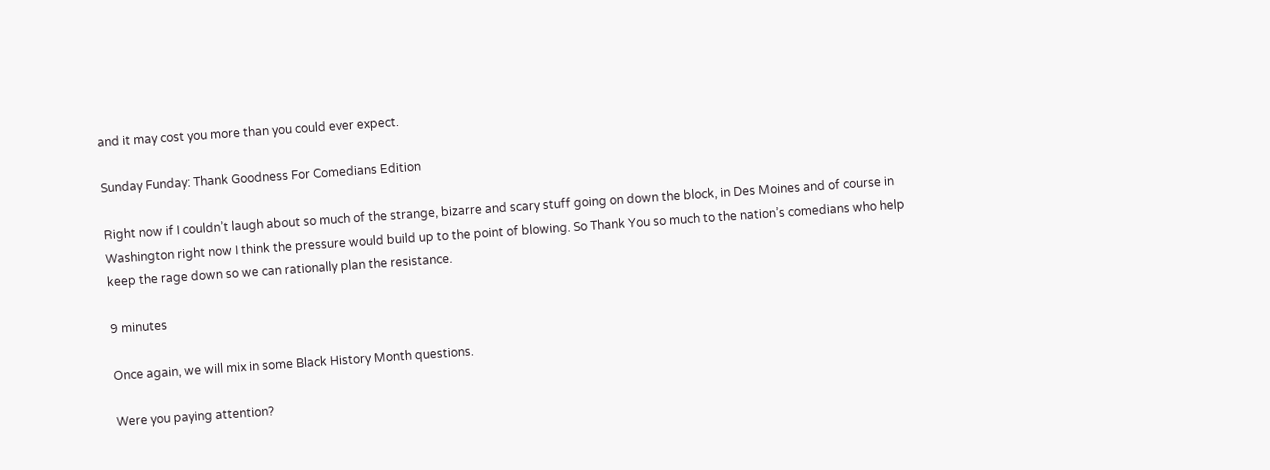and it may cost you more than you could ever expect.

Sunday Funday: Thank Goodness For Comedians Edition

Right now if I couldn’t laugh about so much of the strange, bizarre and scary stuff going on down the block, in Des Moines and of course in Washington right now I think the pressure would build up to the point of blowing. So Thank You so much to the nation’s comedians who help keep the rage down so we can rationally plan the resistance.

9 minutes

Once again, we will mix in some Black History Month questions.

Were you paying attention?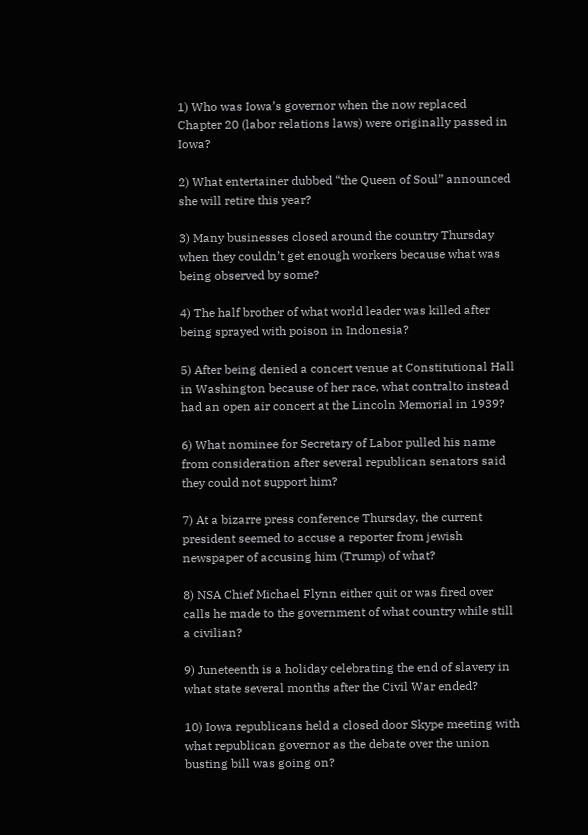1) Who was Iowa’s governor when the now replaced Chapter 20 (labor relations laws) were originally passed in Iowa?

2) What entertainer dubbed “the Queen of Soul” announced she will retire this year?

3) Many businesses closed around the country Thursday when they couldn’t get enough workers because what was being observed by some?

4) The half brother of what world leader was killed after being sprayed with poison in Indonesia?

5) After being denied a concert venue at Constitutional Hall in Washington because of her race, what contralto instead had an open air concert at the Lincoln Memorial in 1939?

6) What nominee for Secretary of Labor pulled his name from consideration after several republican senators said they could not support him?

7) At a bizarre press conference Thursday, the current president seemed to accuse a reporter from jewish newspaper of accusing him (Trump) of what?

8) NSA Chief Michael Flynn either quit or was fired over calls he made to the government of what country while still a civilian?

9) Juneteenth is a holiday celebrating the end of slavery in what state several months after the Civil War ended?

10) Iowa republicans held a closed door Skype meeting with what republican governor as the debate over the union busting bill was going on?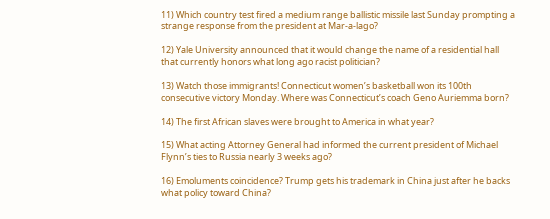11) Which country test fired a medium range ballistic missile last Sunday prompting a strange response from the president at Mar-a-lago?

12) Yale University announced that it would change the name of a residential hall that currently honors what long ago racist politician?

13) Watch those immigrants! Connecticut women’s basketball won its 100th consecutive victory Monday. Where was Connecticut’s coach Geno Auriemma born?

14) The first African slaves were brought to America in what year?

15) What acting Attorney General had informed the current president of Michael Flynn’s ties to Russia nearly 3 weeks ago?

16) Emoluments coincidence? Trump gets his trademark in China just after he backs what policy toward China?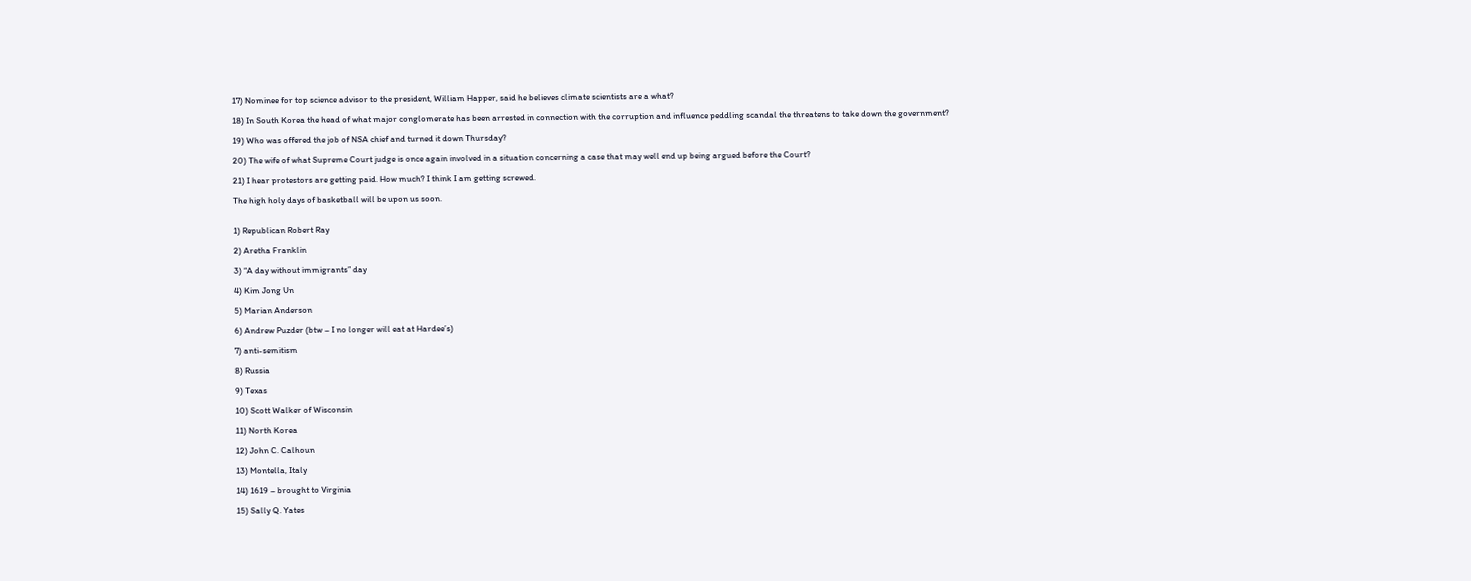17) Nominee for top science advisor to the president, William Happer, said he believes climate scientists are a what?

18) In South Korea the head of what major conglomerate has been arrested in connection with the corruption and influence peddling scandal the threatens to take down the government?

19) Who was offered the job of NSA chief and turned it down Thursday?

20) The wife of what Supreme Court judge is once again involved in a situation concerning a case that may well end up being argued before the Court?

21) I hear protestors are getting paid. How much? I think I am getting screwed.

The high holy days of basketball will be upon us soon.


1) Republican Robert Ray

2) Aretha Franklin

3) “A day without immigrants” day

4) Kim Jong Un

5) Marian Anderson

6) Andrew Puzder (btw – I no longer will eat at Hardee’s)

7) anti-semitism

8) Russia

9) Texas

10) Scott Walker of Wisconsin

11) North Korea

12) John C. Calhoun

13) Montella, Italy

14) 1619 – brought to Virginia

15) Sally Q. Yates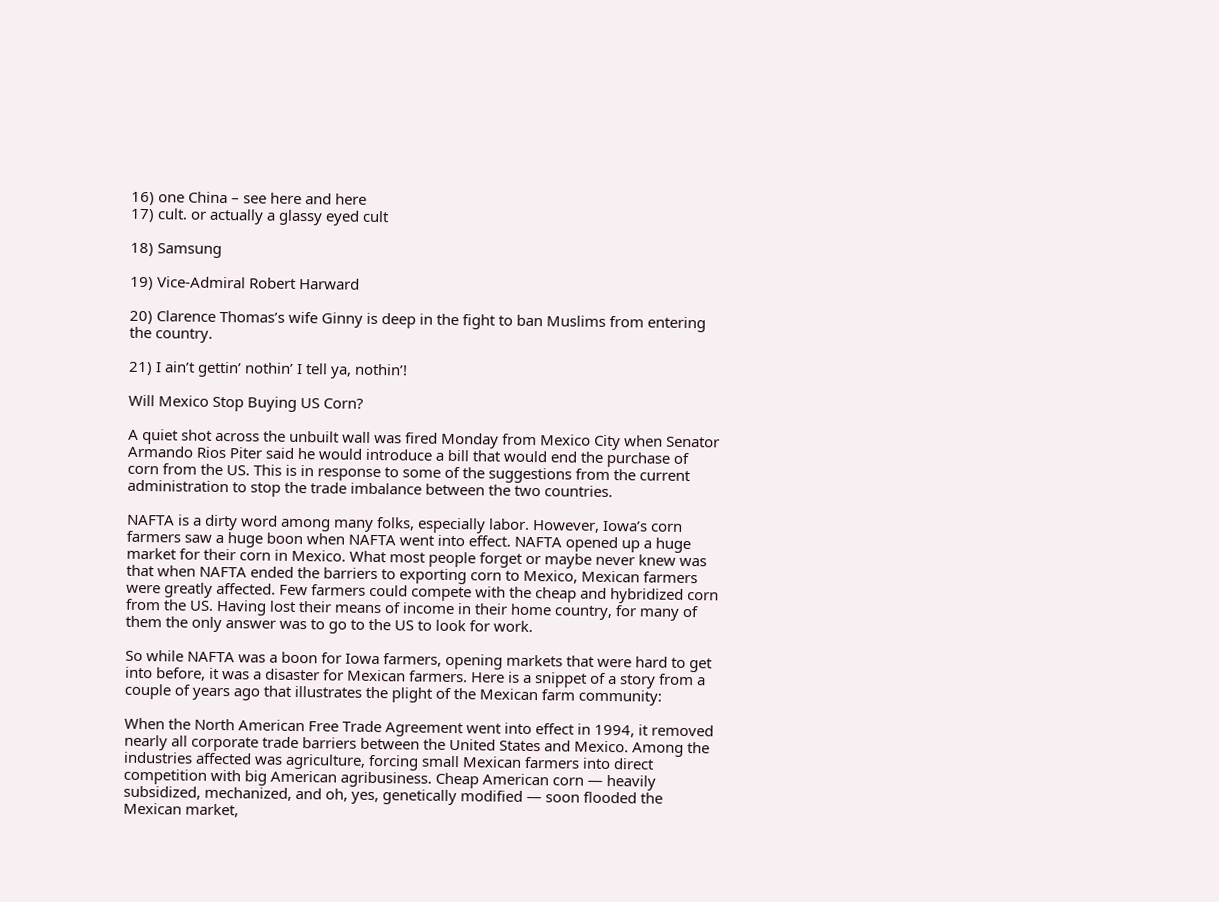16) one China – see here and here
17) cult. or actually a glassy eyed cult

18) Samsung

19) Vice-Admiral Robert Harward

20) Clarence Thomas’s wife Ginny is deep in the fight to ban Muslims from entering the country.

21) I ain’t gettin’ nothin’ I tell ya, nothin’!

Will Mexico Stop Buying US Corn?

A quiet shot across the unbuilt wall was fired Monday from Mexico City when Senator Armando Rios Piter said he would introduce a bill that would end the purchase of corn from the US. This is in response to some of the suggestions from the current administration to stop the trade imbalance between the two countries.

NAFTA is a dirty word among many folks, especially labor. However, Iowa’s corn farmers saw a huge boon when NAFTA went into effect. NAFTA opened up a huge market for their corn in Mexico. What most people forget or maybe never knew was that when NAFTA ended the barriers to exporting corn to Mexico, Mexican farmers were greatly affected. Few farmers could compete with the cheap and hybridized corn from the US. Having lost their means of income in their home country, for many of them the only answer was to go to the US to look for work.

So while NAFTA was a boon for Iowa farmers, opening markets that were hard to get into before, it was a disaster for Mexican farmers. Here is a snippet of a story from a couple of years ago that illustrates the plight of the Mexican farm community:

When the North American Free Trade Agreement went into effect in 1994, it removed nearly all corporate trade barriers between the United States and Mexico. Among the industries affected was agriculture, forcing small Mexican farmers into direct competition with big American agribusiness. Cheap American corn — heavily subsidized, mechanized, and oh, yes, genetically modified — soon flooded the Mexican market,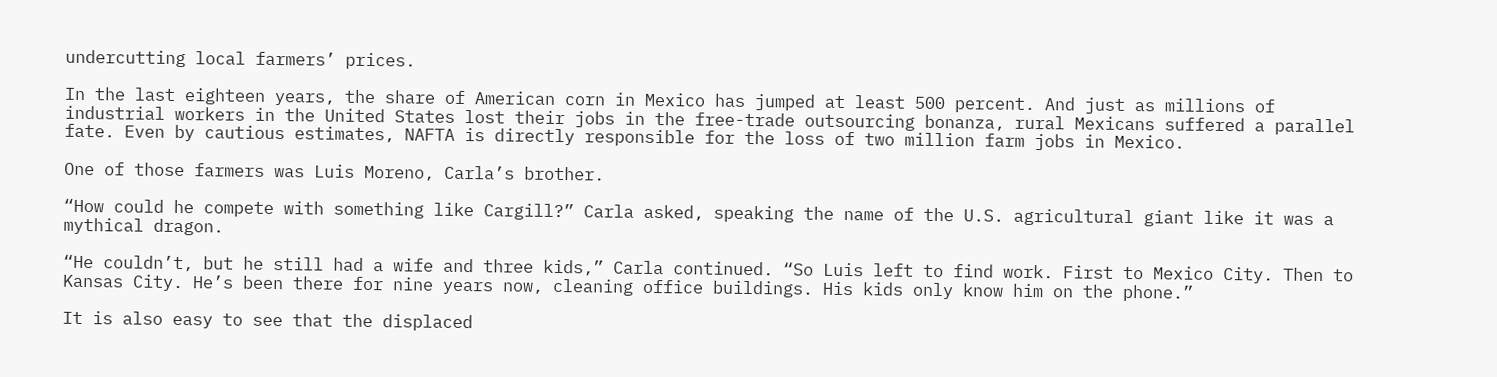undercutting local farmers’ prices.

In the last eighteen years, the share of American corn in Mexico has jumped at least 500 percent. And just as millions of industrial workers in the United States lost their jobs in the free-trade outsourcing bonanza, rural Mexicans suffered a parallel fate. Even by cautious estimates, NAFTA is directly responsible for the loss of two million farm jobs in Mexico.

One of those farmers was Luis Moreno, Carla’s brother.

“How could he compete with something like Cargill?” Carla asked, speaking the name of the U.S. agricultural giant like it was a mythical dragon.

“He couldn’t, but he still had a wife and three kids,” Carla continued. “So Luis left to find work. First to Mexico City. Then to Kansas City. He’s been there for nine years now, cleaning office buildings. His kids only know him on the phone.”

It is also easy to see that the displaced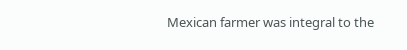Mexican farmer was integral to the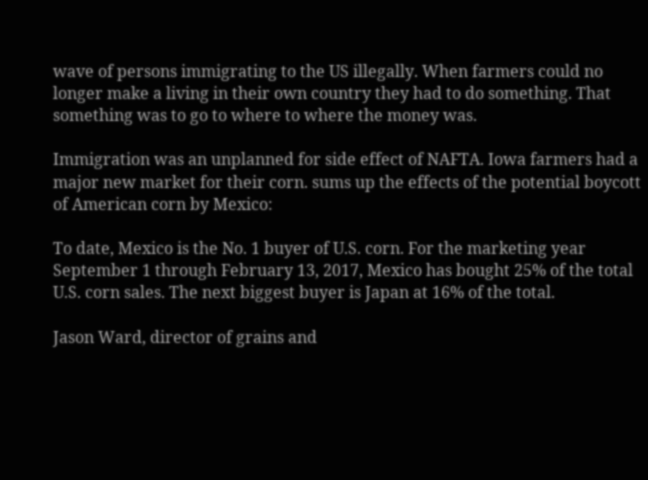wave of persons immigrating to the US illegally. When farmers could no longer make a living in their own country they had to do something. That something was to go to where to where the money was.

Immigration was an unplanned for side effect of NAFTA. Iowa farmers had a major new market for their corn. sums up the effects of the potential boycott of American corn by Mexico:

To date, Mexico is the No. 1 buyer of U.S. corn. For the marketing year September 1 through February 13, 2017, Mexico has bought 25% of the total U.S. corn sales. The next biggest buyer is Japan at 16% of the total.

Jason Ward, director of grains and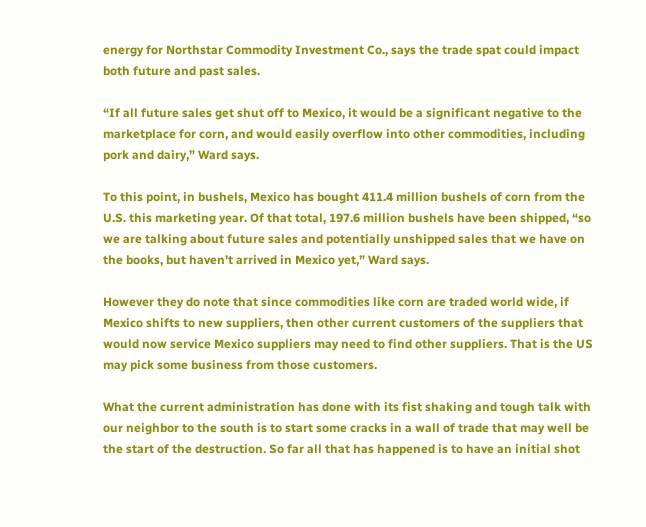energy for Northstar Commodity Investment Co., says the trade spat could impact both future and past sales.

“If all future sales get shut off to Mexico, it would be a significant negative to the marketplace for corn, and would easily overflow into other commodities, including pork and dairy,” Ward says.

To this point, in bushels, Mexico has bought 411.4 million bushels of corn from the U.S. this marketing year. Of that total, 197.6 million bushels have been shipped, “so we are talking about future sales and potentially unshipped sales that we have on the books, but haven’t arrived in Mexico yet,” Ward says.

However they do note that since commodities like corn are traded world wide, if Mexico shifts to new suppliers, then other current customers of the suppliers that would now service Mexico suppliers may need to find other suppliers. That is the US may pick some business from those customers.

What the current administration has done with its fist shaking and tough talk with our neighbor to the south is to start some cracks in a wall of trade that may well be the start of the destruction. So far all that has happened is to have an initial shot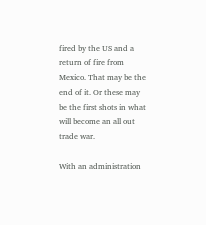fired by the US and a return of fire from Mexico. That may be the end of it. Or these may be the first shots in what will become an all out trade war.

With an administration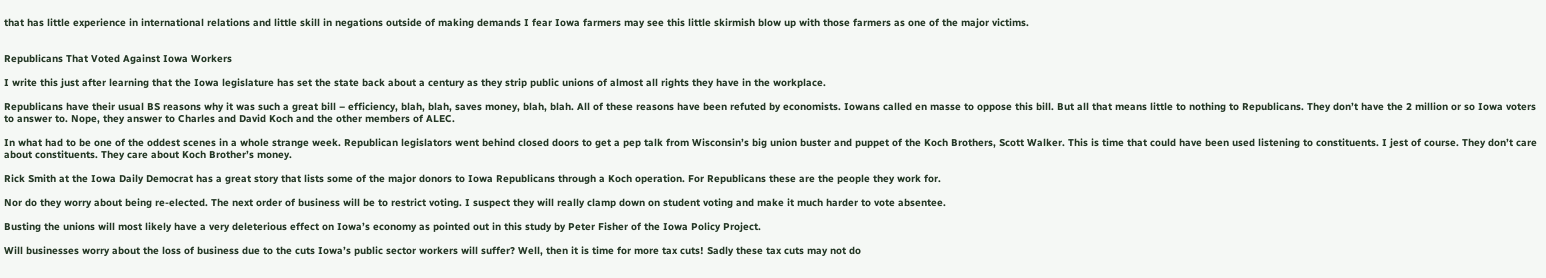that has little experience in international relations and little skill in negations outside of making demands I fear Iowa farmers may see this little skirmish blow up with those farmers as one of the major victims.


Republicans That Voted Against Iowa Workers

I write this just after learning that the Iowa legislature has set the state back about a century as they strip public unions of almost all rights they have in the workplace.

Republicans have their usual BS reasons why it was such a great bill – efficiency, blah, blah, saves money, blah, blah. All of these reasons have been refuted by economists. Iowans called en masse to oppose this bill. But all that means little to nothing to Republicans. They don’t have the 2 million or so Iowa voters to answer to. Nope, they answer to Charles and David Koch and the other members of ALEC.

In what had to be one of the oddest scenes in a whole strange week. Republican legislators went behind closed doors to get a pep talk from Wisconsin’s big union buster and puppet of the Koch Brothers, Scott Walker. This is time that could have been used listening to constituents. I jest of course. They don’t care about constituents. They care about Koch Brother’s money.

Rick Smith at the Iowa Daily Democrat has a great story that lists some of the major donors to Iowa Republicans through a Koch operation. For Republicans these are the people they work for.

Nor do they worry about being re-elected. The next order of business will be to restrict voting. I suspect they will really clamp down on student voting and make it much harder to vote absentee.

Busting the unions will most likely have a very deleterious effect on Iowa’s economy as pointed out in this study by Peter Fisher of the Iowa Policy Project.

Will businesses worry about the loss of business due to the cuts Iowa’s public sector workers will suffer? Well, then it is time for more tax cuts! Sadly these tax cuts may not do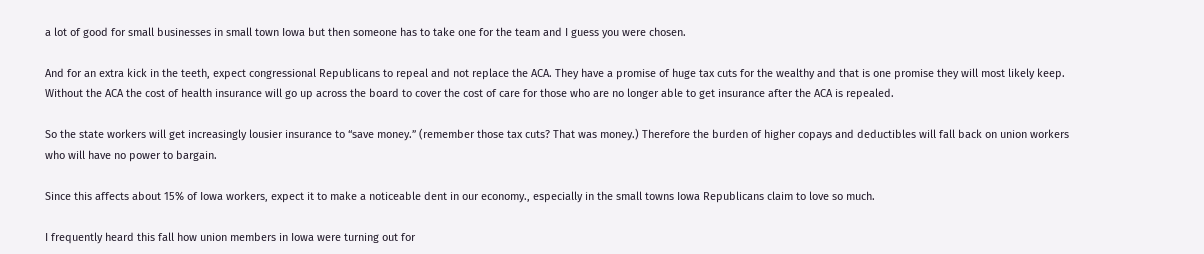a lot of good for small businesses in small town Iowa but then someone has to take one for the team and I guess you were chosen.

And for an extra kick in the teeth, expect congressional Republicans to repeal and not replace the ACA. They have a promise of huge tax cuts for the wealthy and that is one promise they will most likely keep. Without the ACA the cost of health insurance will go up across the board to cover the cost of care for those who are no longer able to get insurance after the ACA is repealed.

So the state workers will get increasingly lousier insurance to “save money.” (remember those tax cuts? That was money.) Therefore the burden of higher copays and deductibles will fall back on union workers who will have no power to bargain.

Since this affects about 15% of Iowa workers, expect it to make a noticeable dent in our economy., especially in the small towns Iowa Republicans claim to love so much.

I frequently heard this fall how union members in Iowa were turning out for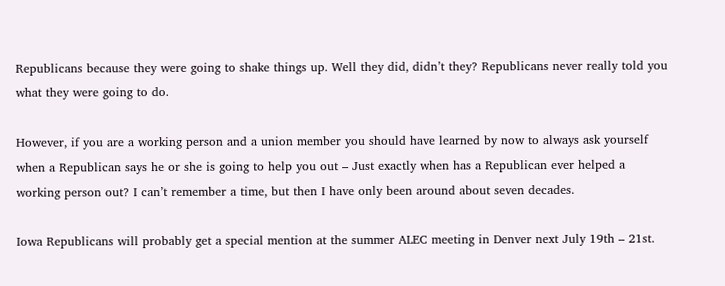Republicans because they were going to shake things up. Well they did, didn’t they? Republicans never really told you what they were going to do.

However, if you are a working person and a union member you should have learned by now to always ask yourself when a Republican says he or she is going to help you out – Just exactly when has a Republican ever helped a working person out? I can’t remember a time, but then I have only been around about seven decades.

Iowa Republicans will probably get a special mention at the summer ALEC meeting in Denver next July 19th – 21st.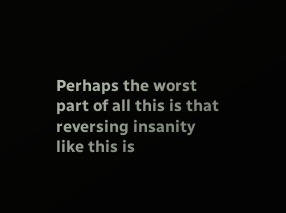Perhaps the worst part of all this is that reversing insanity like this is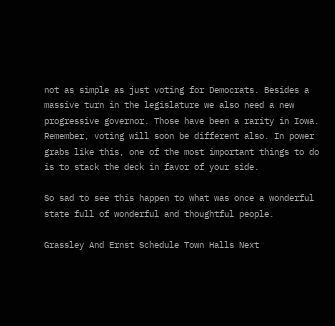not as simple as just voting for Democrats. Besides a massive turn in the legislature we also need a new progressive governor. Those have been a rarity in Iowa. Remember, voting will soon be different also. In power grabs like this, one of the most important things to do is to stack the deck in favor of your side.

So sad to see this happen to what was once a wonderful state full of wonderful and thoughtful people.

Grassley And Ernst Schedule Town Halls Next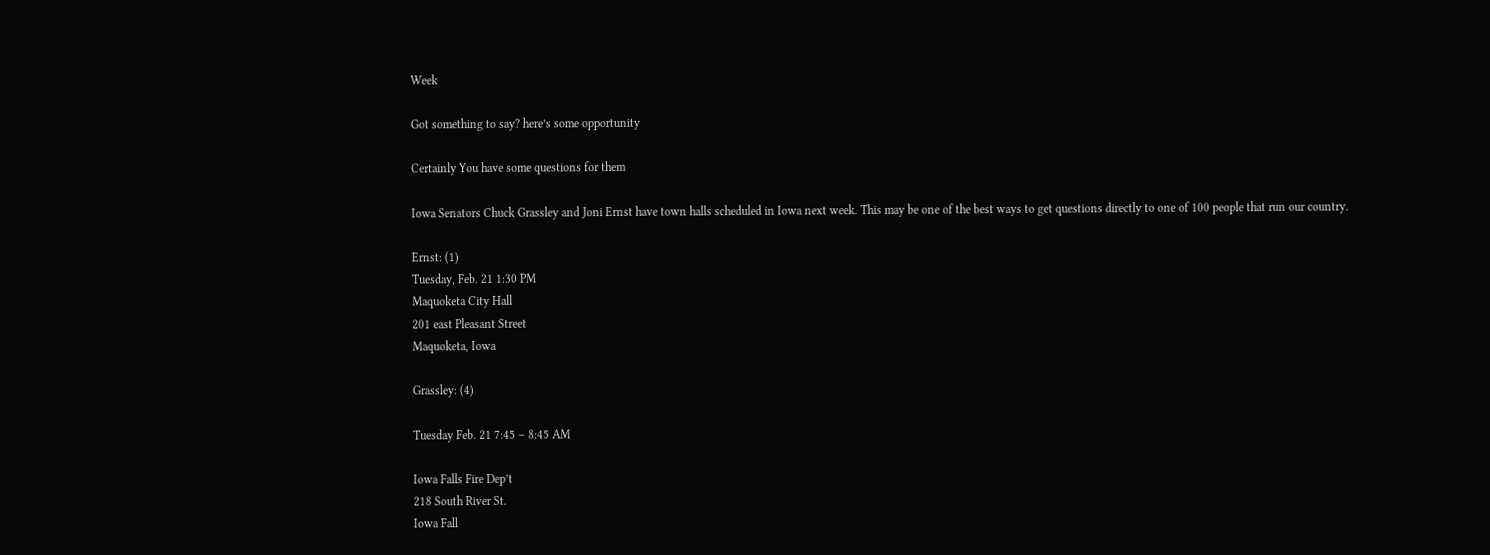Week

Got something to say? here’s some opportunity

Certainly You have some questions for them

Iowa Senators Chuck Grassley and Joni Ernst have town halls scheduled in Iowa next week. This may be one of the best ways to get questions directly to one of 100 people that run our country.

Ernst: (1)
Tuesday, Feb. 21 1:30 PM
Maquoketa City Hall
201 east Pleasant Street
Maquoketa, Iowa

Grassley: (4)

Tuesday Feb. 21 7:45 – 8:45 AM

Iowa Falls Fire Dep’t
218 South River St.
Iowa Fall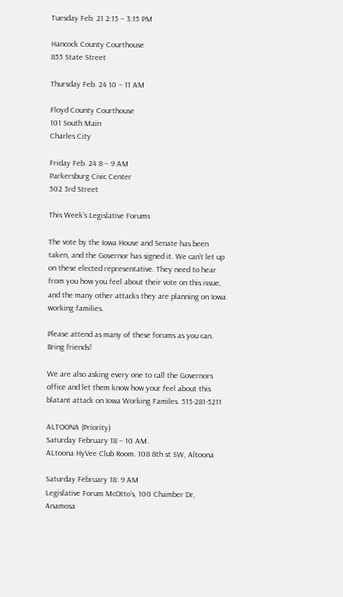Tuesday Feb. 21 2:15 – 3:15 PM

Hancock County Courthouse
855 State Street

Thursday Feb. 24 10 – 11 AM

Floyd County Courthouse
101 South Main
Charles City

Friday Feb. 24 8 – 9 AM
Parkersburg Civic Center
502 3rd Street

This Week’s Legislative Forums

The vote by the Iowa House and Senate has been taken, and the Governor has signed it. We can’t let up on these elected representative. They need to hear from you how you feel about their vote on this issue, and the many other attacks they are planning on Iowa working families.

Please attend as many of these forums as you can. Bring friends!

We are also asking every one to call the Governors office and let them know how your feel about this blatant attack on Iowa Working Familes. 515-281-5211

ALTOONA (Priority)
Saturday February 18 – 10 AM.
ALtoona HyVee Club Room. 108 8th st SW, Altoona

Saturday February 18: 9 AM
Legislative Forum McOtto’s, 100 Chamber Dr, Anamosa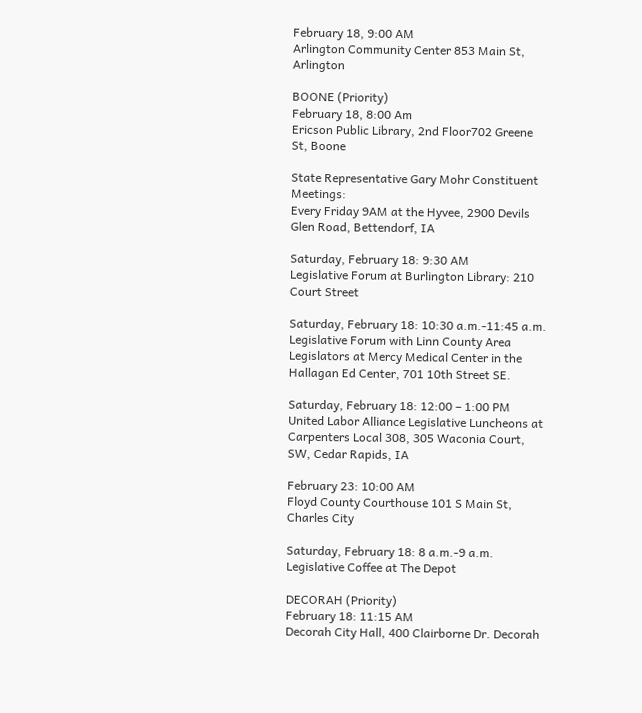February 18, 9:00 AM
Arlington Community Center 853 Main St, Arlington

BOONE (Priority)
February 18, 8:00 Am
Ericson Public Library, 2nd Floor702 Greene St, Boone

State Representative Gary Mohr Constituent Meetings:
Every Friday 9AM at the Hyvee, 2900 Devils Glen Road, Bettendorf, IA

Saturday, February 18: 9:30 AM
Legislative Forum at Burlington Library: 210 Court Street

Saturday, February 18: 10:30 a.m.-11:45 a.m.
Legislative Forum with Linn County Area Legislators at Mercy Medical Center in the Hallagan Ed Center, 701 10th Street SE.

Saturday, February 18: 12:00 – 1:00 PM
United Labor Alliance Legislative Luncheons at Carpenters Local 308, 305 Waconia Court, SW, Cedar Rapids, IA

February 23: 10:00 AM
Floyd County Courthouse 101 S Main St, Charles City

Saturday, February 18: 8 a.m.-9 a.m.
Legislative Coffee at The Depot

DECORAH (Priority)
February 18: 11:15 AM
Decorah City Hall, 400 Clairborne Dr. Decorah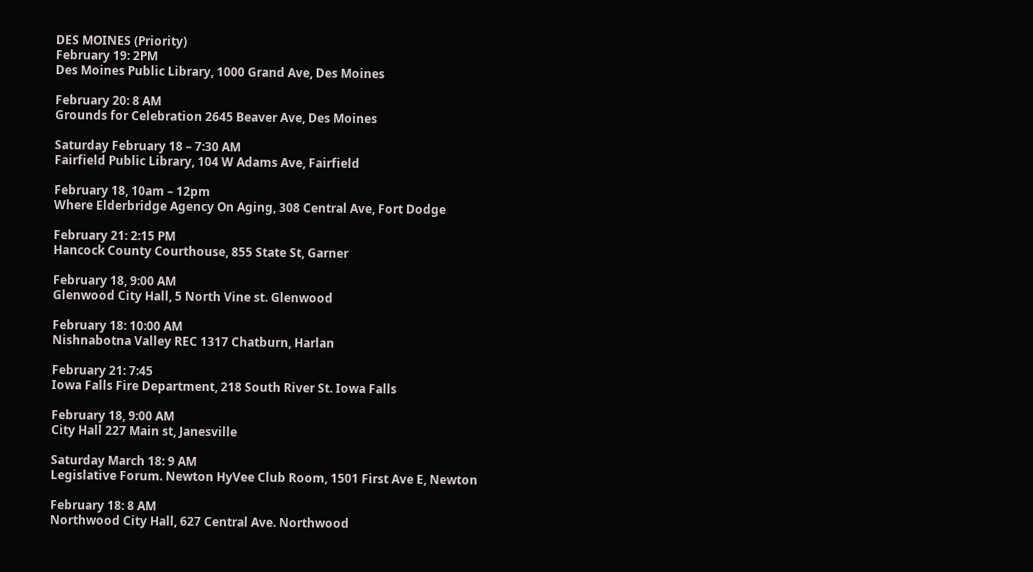DES MOINES (Priority)
February 19: 2PM
Des Moines Public Library, 1000 Grand Ave, Des Moines

February 20: 8 AM
Grounds for Celebration 2645 Beaver Ave, Des Moines

Saturday February 18 – 7:30 AM
Fairfield Public Library, 104 W Adams Ave, Fairfield

February 18, 10am – 12pm
Where Elderbridge Agency On Aging, 308 Central Ave, Fort Dodge

February 21: 2:15 PM
Hancock County Courthouse, 855 State St, Garner

February 18, 9:00 AM
Glenwood City Hall, 5 North Vine st. Glenwood

February 18: 10:00 AM
Nishnabotna Valley REC 1317 Chatburn, Harlan

February 21: 7:45
Iowa Falls Fire Department, 218 South River St. Iowa Falls

February 18, 9:00 AM
City Hall 227 Main st, Janesville

Saturday March 18: 9 AM
Legislative Forum. Newton HyVee Club Room, 1501 First Ave E, Newton

February 18: 8 AM
Northwood City Hall, 627 Central Ave. Northwood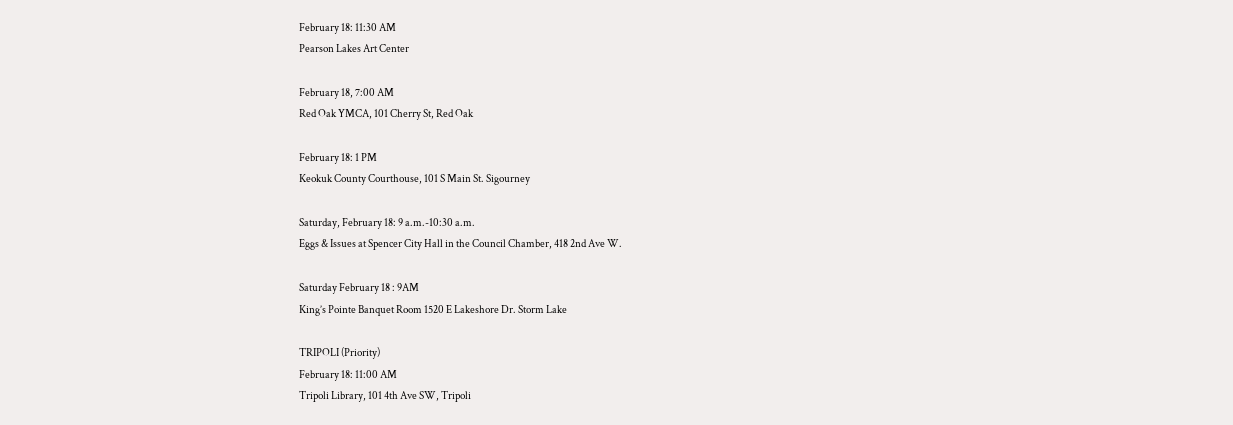February 18: 11:30 AM
Pearson Lakes Art Center

February 18, 7:00 AM
Red Oak YMCA, 101 Cherry St, Red Oak

February 18: 1 PM
Keokuk County Courthouse, 101 S Main St. Sigourney

Saturday, February 18: 9 a.m.-10:30 a.m.
Eggs & Issues at Spencer City Hall in the Council Chamber, 418 2nd Ave W.

Saturday February 18 : 9AM
King’s Pointe Banquet Room 1520 E Lakeshore Dr. Storm Lake

TRIPOLI (Priority)
February 18: 11:00 AM
Tripoli Library, 101 4th Ave SW, Tripoli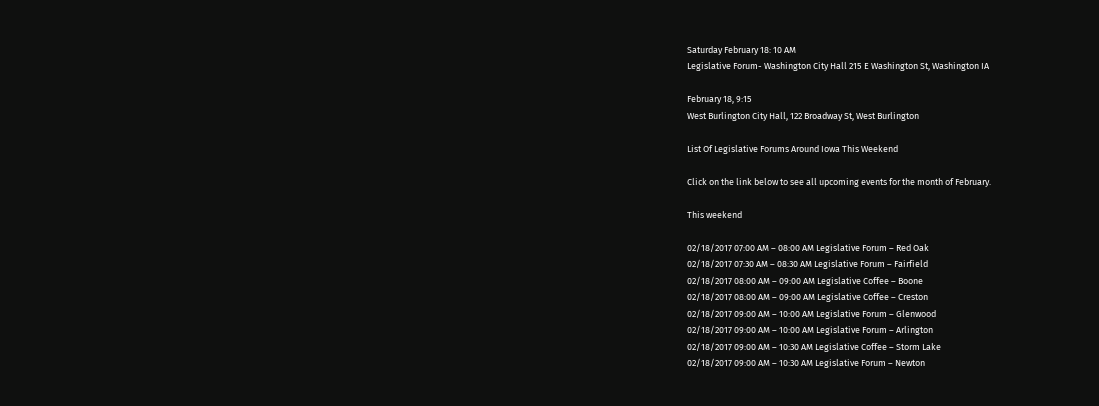Saturday February 18: 10 AM
Legislative Forum- Washington City Hall 215 E Washington St, Washington IA

February 18, 9:15
West Burlington City Hall, 122 Broadway St, West Burlington

List Of Legislative Forums Around Iowa This Weekend

Click on the link below to see all upcoming events for the month of February.

This weekend

02/18/2017 07:00 AM – 08:00 AM Legislative Forum – Red Oak
02/18/2017 07:30 AM – 08:30 AM Legislative Forum – Fairfield
02/18/2017 08:00 AM – 09:00 AM Legislative Coffee – Boone
02/18/2017 08:00 AM – 09:00 AM Legislative Coffee – Creston
02/18/2017 09:00 AM – 10:00 AM Legislative Forum – Glenwood
02/18/2017 09:00 AM – 10:00 AM Legislative Forum – Arlington
02/18/2017 09:00 AM – 10:30 AM Legislative Coffee – Storm Lake
02/18/2017 09:00 AM – 10:30 AM Legislative Forum – Newton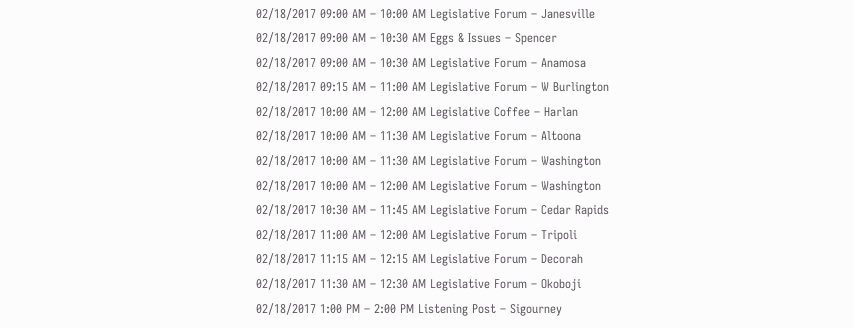02/18/2017 09:00 AM – 10:00 AM Legislative Forum – Janesville
02/18/2017 09:00 AM – 10:30 AM Eggs & Issues – Spencer
02/18/2017 09:00 AM – 10:30 AM Legislative Forum – Anamosa
02/18/2017 09:15 AM – 11:00 AM Legislative Forum – W Burlington
02/18/2017 10:00 AM – 12:00 AM Legislative Coffee – Harlan
02/18/2017 10:00 AM – 11:30 AM Legislative Forum – Altoona
02/18/2017 10:00 AM – 11:30 AM Legislative Forum – Washington
02/18/2017 10:00 AM – 12:00 AM Legislative Forum – Washington
02/18/2017 10:30 AM – 11:45 AM Legislative Forum – Cedar Rapids
02/18/2017 11:00 AM – 12:00 AM Legislative Forum – Tripoli
02/18/2017 11:15 AM – 12:15 AM Legislative Forum – Decorah
02/18/2017 11:30 AM – 12:30 AM Legislative Forum – Okoboji
02/18/2017 1:00 PM – 2:00 PM Listening Post – Sigourney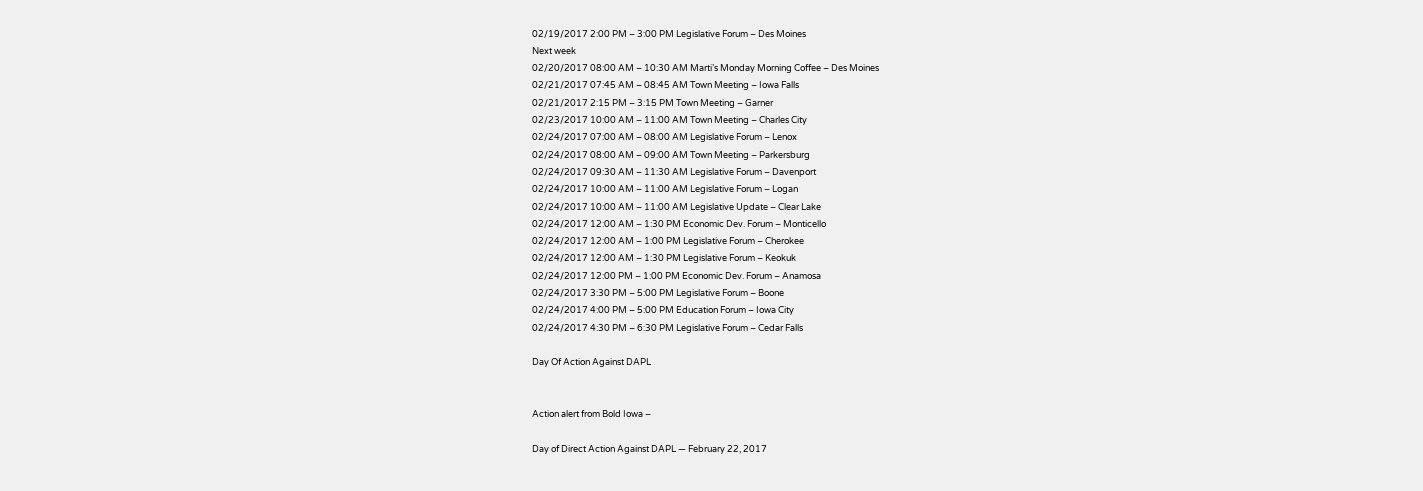02/19/2017 2:00 PM – 3:00 PM Legislative Forum – Des Moines
Next week
02/20/2017 08:00 AM – 10:30 AM Marti’s Monday Morning Coffee – Des Moines
02/21/2017 07:45 AM – 08:45 AM Town Meeting – Iowa Falls
02/21/2017 2:15 PM – 3:15 PM Town Meeting – Garner
02/23/2017 10:00 AM – 11:00 AM Town Meeting – Charles City
02/24/2017 07:00 AM – 08:00 AM Legislative Forum – Lenox
02/24/2017 08:00 AM – 09:00 AM Town Meeting – Parkersburg
02/24/2017 09:30 AM – 11:30 AM Legislative Forum – Davenport
02/24/2017 10:00 AM – 11:00 AM Legislative Forum – Logan
02/24/2017 10:00 AM – 11:00 AM Legislative Update – Clear Lake
02/24/2017 12:00 AM – 1:30 PM Economic Dev. Forum – Monticello
02/24/2017 12:00 AM – 1:00 PM Legislative Forum – Cherokee
02/24/2017 12:00 AM – 1:30 PM Legislative Forum – Keokuk
02/24/2017 12:00 PM – 1:00 PM Economic Dev. Forum – Anamosa
02/24/2017 3:30 PM – 5:00 PM Legislative Forum – Boone
02/24/2017 4:00 PM – 5:00 PM Education Forum – Iowa City
02/24/2017 4:30 PM – 6:30 PM Legislative Forum – Cedar Falls

Day Of Action Against DAPL


Action alert from Bold Iowa –

Day of Direct Action Against DAPL — February 22, 2017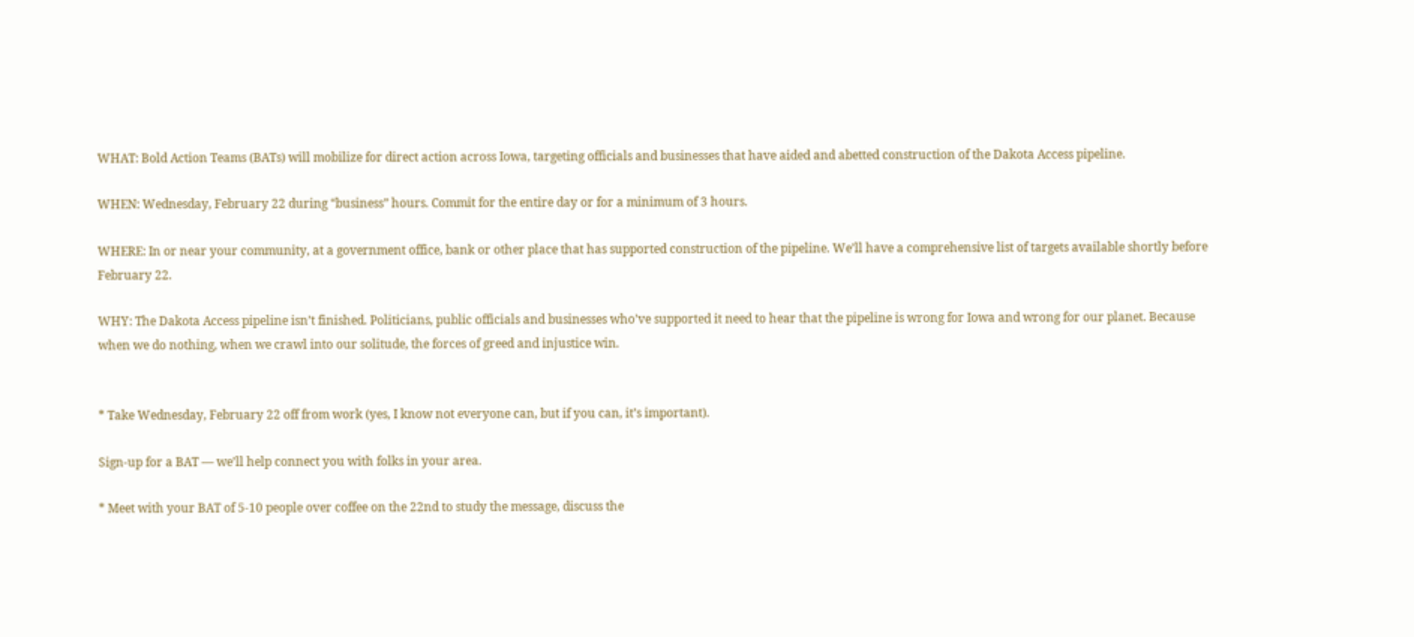WHAT: Bold Action Teams (BATs) will mobilize for direct action across Iowa, targeting officials and businesses that have aided and abetted construction of the Dakota Access pipeline.

WHEN: Wednesday, February 22 during “business” hours. Commit for the entire day or for a minimum of 3 hours.

WHERE: In or near your community, at a government office, bank or other place that has supported construction of the pipeline. We’ll have a comprehensive list of targets available shortly before February 22.

WHY: The Dakota Access pipeline isn’t finished. Politicians, public officials and businesses who’ve supported it need to hear that the pipeline is wrong for Iowa and wrong for our planet. Because when we do nothing, when we crawl into our solitude, the forces of greed and injustice win.


* Take Wednesday, February 22 off from work (yes, I know not everyone can, but if you can, it’s important).

Sign-up for a BAT — we’ll help connect you with folks in your area.

* Meet with your BAT of 5-10 people over coffee on the 22nd to study the message, discuss the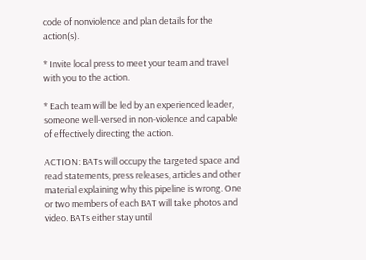code of nonviolence and plan details for the action(s).

* Invite local press to meet your team and travel with you to the action.

* Each team will be led by an experienced leader, someone well-versed in non-violence and capable of effectively directing the action.

ACTION: BATs will occupy the targeted space and read statements, press releases, articles and other material explaining why this pipeline is wrong. One or two members of each BAT will take photos and video. BATs either stay until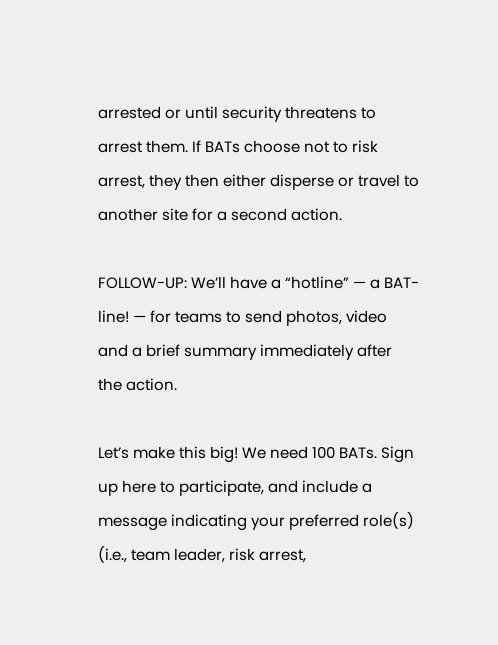arrested or until security threatens to arrest them. If BATs choose not to risk arrest, they then either disperse or travel to another site for a second action.

FOLLOW-UP: We’ll have a “hotline” — a BAT-line! — for teams to send photos, video and a brief summary immediately after the action.

Let’s make this big! We need 100 BATs. Sign up here to participate, and include a message indicating your preferred role(s) (i.e., team leader, risk arrest,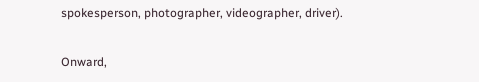spokesperson, photographer, videographer, driver).

Onward,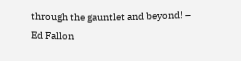through the gauntlet and beyond! – Ed Fallon